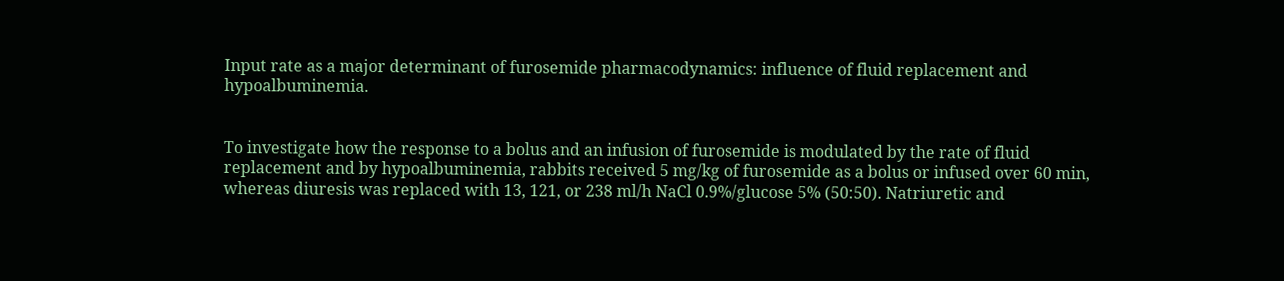Input rate as a major determinant of furosemide pharmacodynamics: influence of fluid replacement and hypoalbuminemia.


To investigate how the response to a bolus and an infusion of furosemide is modulated by the rate of fluid replacement and by hypoalbuminemia, rabbits received 5 mg/kg of furosemide as a bolus or infused over 60 min, whereas diuresis was replaced with 13, 121, or 238 ml/h NaCl 0.9%/glucose 5% (50:50). Natriuretic and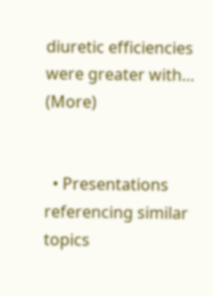diuretic efficiencies were greater with… (More)


  • Presentations referencing similar topics